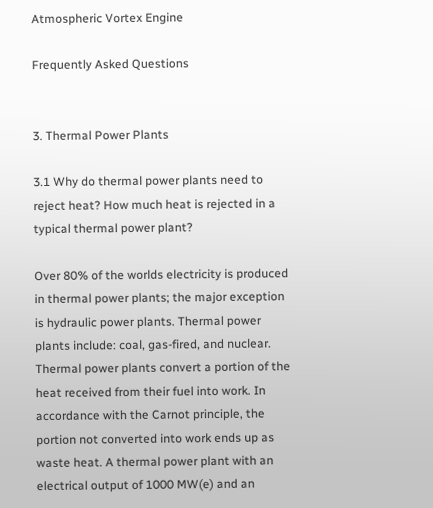Atmospheric Vortex Engine

Frequently Asked Questions


3. Thermal Power Plants

3.1 Why do thermal power plants need to reject heat? How much heat is rejected in a typical thermal power plant?

Over 80% of the worlds electricity is produced in thermal power plants; the major exception is hydraulic power plants. Thermal power plants include: coal, gas-fired, and nuclear. Thermal power plants convert a portion of the heat received from their fuel into work. In accordance with the Carnot principle, the portion not converted into work ends up as waste heat. A thermal power plant with an electrical output of 1000 MW(e) and an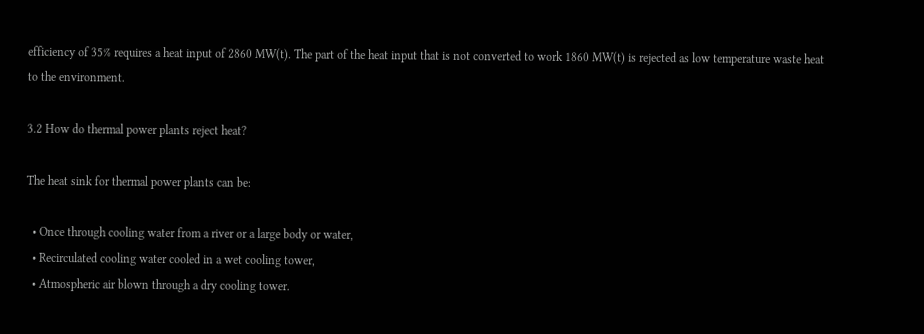efficiency of 35% requires a heat input of 2860 MW(t). The part of the heat input that is not converted to work 1860 MW(t) is rejected as low temperature waste heat to the environment.

3.2 How do thermal power plants reject heat?

The heat sink for thermal power plants can be:

  • Once through cooling water from a river or a large body or water,
  • Recirculated cooling water cooled in a wet cooling tower,
  • Atmospheric air blown through a dry cooling tower.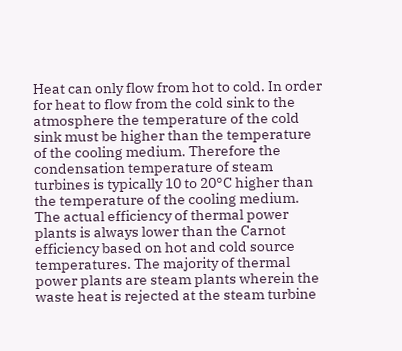Heat can only flow from hot to cold. In order for heat to flow from the cold sink to the atmosphere the temperature of the cold sink must be higher than the temperature of the cooling medium. Therefore the condensation temperature of steam turbines is typically 10 to 20°C higher than the temperature of the cooling medium. The actual efficiency of thermal power plants is always lower than the Carnot efficiency based on hot and cold source temperatures. The majority of thermal power plants are steam plants wherein the waste heat is rejected at the steam turbine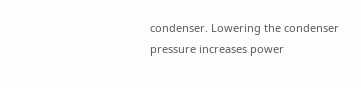condenser. Lowering the condenser pressure increases power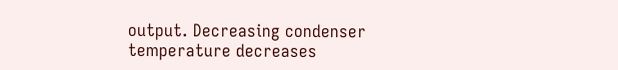output. Decreasing condenser temperature decreases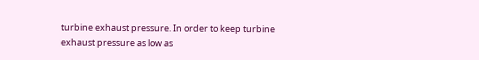turbine exhaust pressure. In order to keep turbine exhaust pressure as low as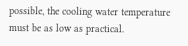possible, the cooling water temperature must be as low as practical.